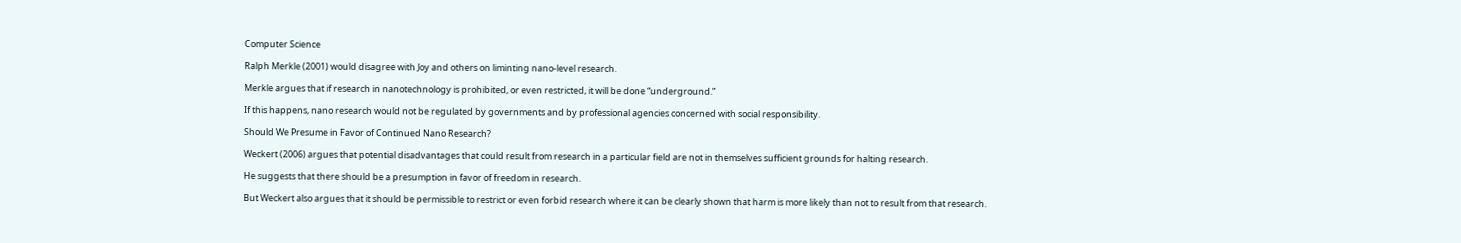Computer Science

Ralph Merkle (2001) would disagree with Joy and others on liminting nano-level research.

Merkle argues that if research in nanotechnology is prohibited, or even restricted, it will be done “underground.”

If this happens, nano research would not be regulated by governments and by professional agencies concerned with social responsibility.

Should We Presume in Favor of Continued Nano Research?

Weckert (2006) argues that potential disadvantages that could result from research in a particular field are not in themselves sufficient grounds for halting research.

He suggests that there should be a presumption in favor of freedom in research.

But Weckert also argues that it should be permissible to restrict or even forbid research where it can be clearly shown that harm is more likely than not to result from that research.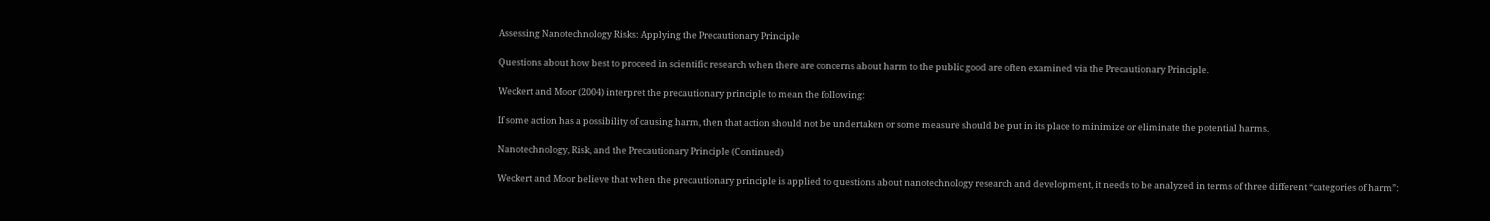Assessing Nanotechnology Risks: Applying the Precautionary Principle

Questions about how best to proceed in scientific research when there are concerns about harm to the public good are often examined via the Precautionary Principle.

Weckert and Moor (2004) interpret the precautionary principle to mean the following:

If some action has a possibility of causing harm, then that action should not be undertaken or some measure should be put in its place to minimize or eliminate the potential harms.

Nanotechnology, Risk, and the Precautionary Principle (Continued)

Weckert and Moor believe that when the precautionary principle is applied to questions about nanotechnology research and development, it needs to be analyzed in terms of three different “categories of harm”: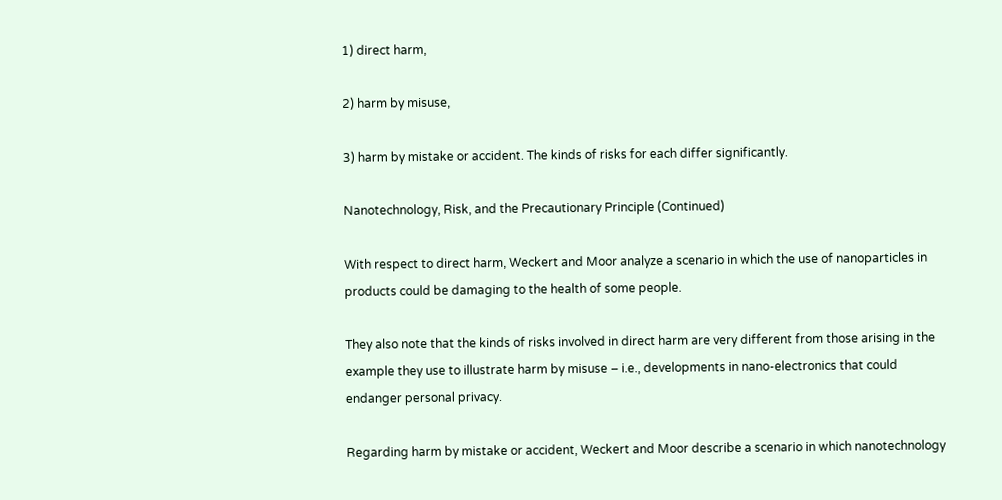1) direct harm,

2) harm by misuse,

3) harm by mistake or accident. The kinds of risks for each differ significantly.

Nanotechnology, Risk, and the Precautionary Principle (Continued)

With respect to direct harm, Weckert and Moor analyze a scenario in which the use of nanoparticles in products could be damaging to the health of some people.

They also note that the kinds of risks involved in direct harm are very different from those arising in the example they use to illustrate harm by misuse – i.e., developments in nano-electronics that could endanger personal privacy.

Regarding harm by mistake or accident, Weckert and Moor describe a scenario in which nanotechnology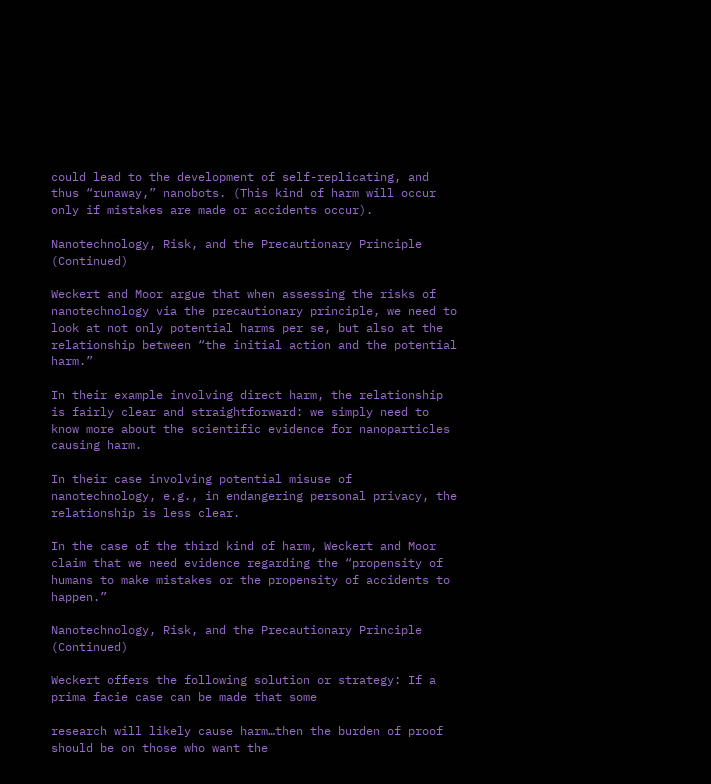could lead to the development of self-replicating, and thus “runaway,” nanobots. (This kind of harm will occur only if mistakes are made or accidents occur).

Nanotechnology, Risk, and the Precautionary Principle (Continued)

Weckert and Moor argue that when assessing the risks of nanotechnology via the precautionary principle, we need to look at not only potential harms per se, but also at the relationship between “the initial action and the potential harm.”

In their example involving direct harm, the relationship is fairly clear and straightforward: we simply need to know more about the scientific evidence for nanoparticles causing harm.

In their case involving potential misuse of nanotechnology, e.g., in endangering personal privacy, the relationship is less clear.

In the case of the third kind of harm, Weckert and Moor claim that we need evidence regarding the “propensity of humans to make mistakes or the propensity of accidents to happen.”

Nanotechnology, Risk, and the Precautionary Principle (Continued)

Weckert offers the following solution or strategy: If a prima facie case can be made that some

research will likely cause harm…then the burden of proof should be on those who want the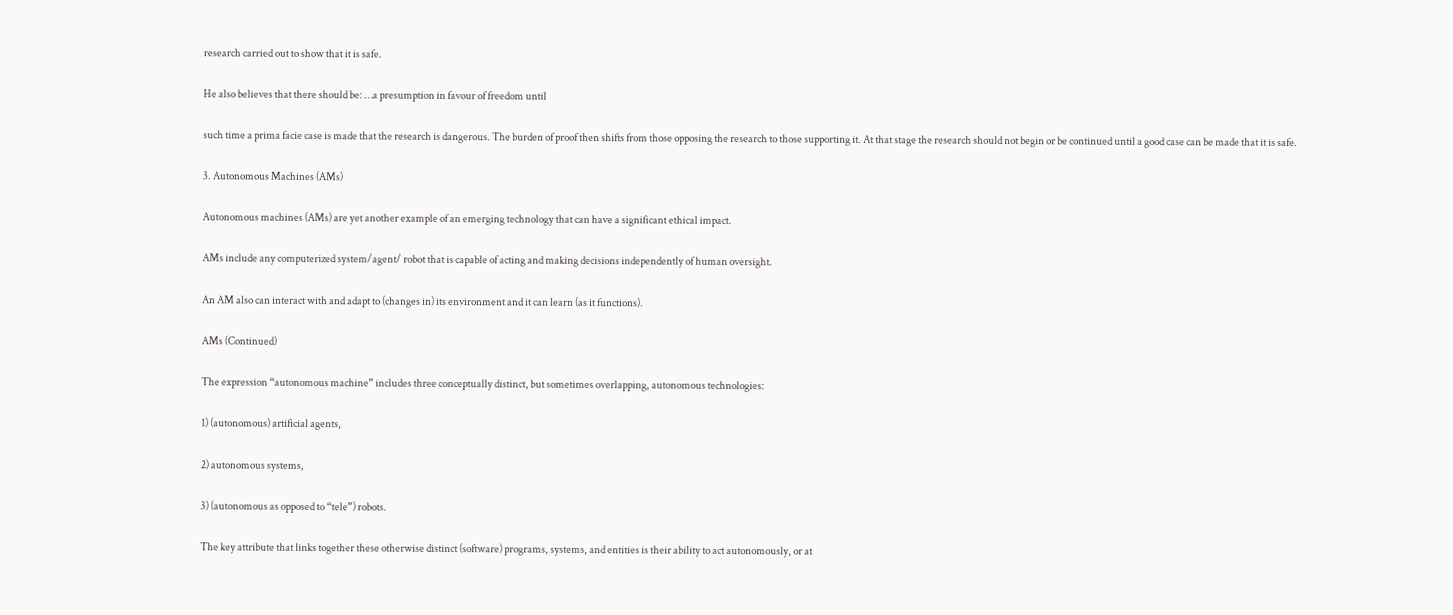research carried out to show that it is safe.

He also believes that there should be: …a presumption in favour of freedom until

such time a prima facie case is made that the research is dangerous. The burden of proof then shifts from those opposing the research to those supporting it. At that stage the research should not begin or be continued until a good case can be made that it is safe.

3. Autonomous Machines (AMs)

Autonomous machines (AMs) are yet another example of an emerging technology that can have a significant ethical impact.

AMs include any computerized system/agent/ robot that is capable of acting and making decisions independently of human oversight.

An AM also can interact with and adapt to (changes in) its environment and it can learn (as it functions).

AMs (Continued)

The expression “autonomous machine” includes three conceptually distinct, but sometimes overlapping, autonomous technologies:

1) (autonomous) artificial agents,

2) autonomous systems,

3) (autonomous as opposed to “tele”) robots.

The key attribute that links together these otherwise distinct (software) programs, systems, and entities is their ability to act autonomously, or at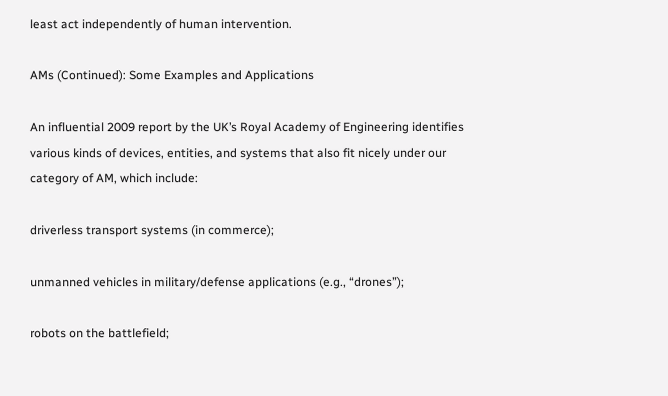least act independently of human intervention.

AMs (Continued): Some Examples and Applications

An influential 2009 report by the UK’s Royal Academy of Engineering identifies various kinds of devices, entities, and systems that also fit nicely under our category of AM, which include:

driverless transport systems (in commerce);

unmanned vehicles in military/defense applications (e.g., “drones”);

robots on the battlefield;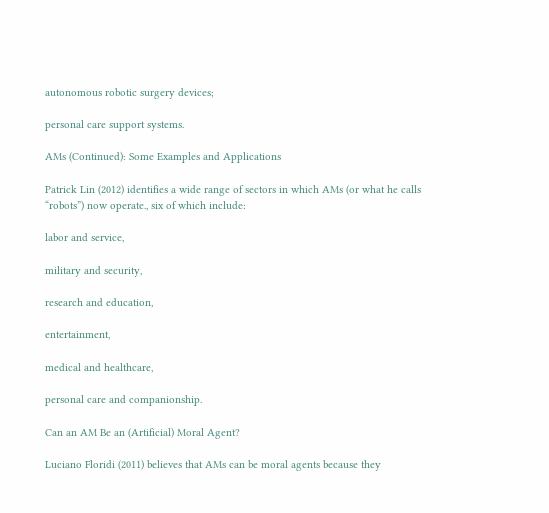autonomous robotic surgery devices;

personal care support systems.

AMs (Continued): Some Examples and Applications

Patrick Lin (2012) identifies a wide range of sectors in which AMs (or what he calls “robots”) now operate., six of which include:

labor and service,

military and security,

research and education,

entertainment,

medical and healthcare,

personal care and companionship.

Can an AM Be an (Artificial) Moral Agent?

Luciano Floridi (2011) believes that AMs can be moral agents because they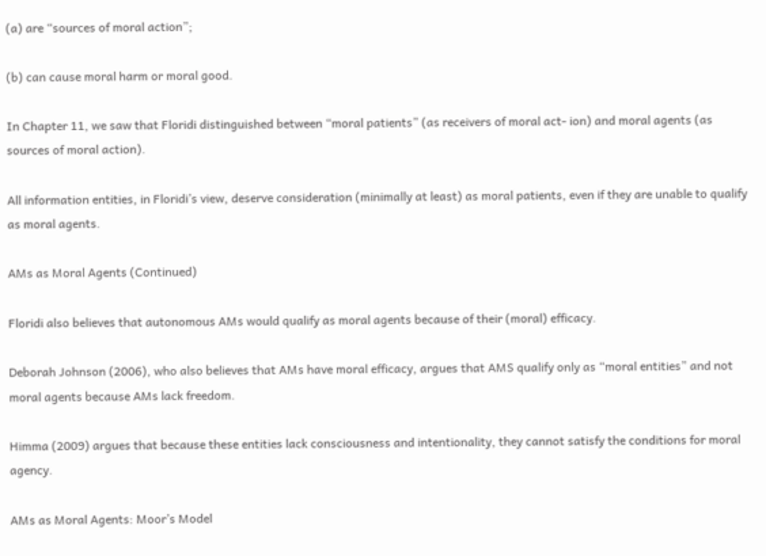(a) are “sources of moral action”;

(b) can cause moral harm or moral good.

In Chapter 11, we saw that Floridi distinguished between “moral patients” (as receivers of moral act- ion) and moral agents (as sources of moral action).

All information entities, in Floridi’s view, deserve consideration (minimally at least) as moral patients, even if they are unable to qualify as moral agents.

AMs as Moral Agents (Continued)

Floridi also believes that autonomous AMs would qualify as moral agents because of their (moral) efficacy.

Deborah Johnson (2006), who also believes that AMs have moral efficacy, argues that AMS qualify only as “moral entities” and not moral agents because AMs lack freedom.

Himma (2009) argues that because these entities lack consciousness and intentionality, they cannot satisfy the conditions for moral agency.

AMs as Moral Agents: Moor’s Model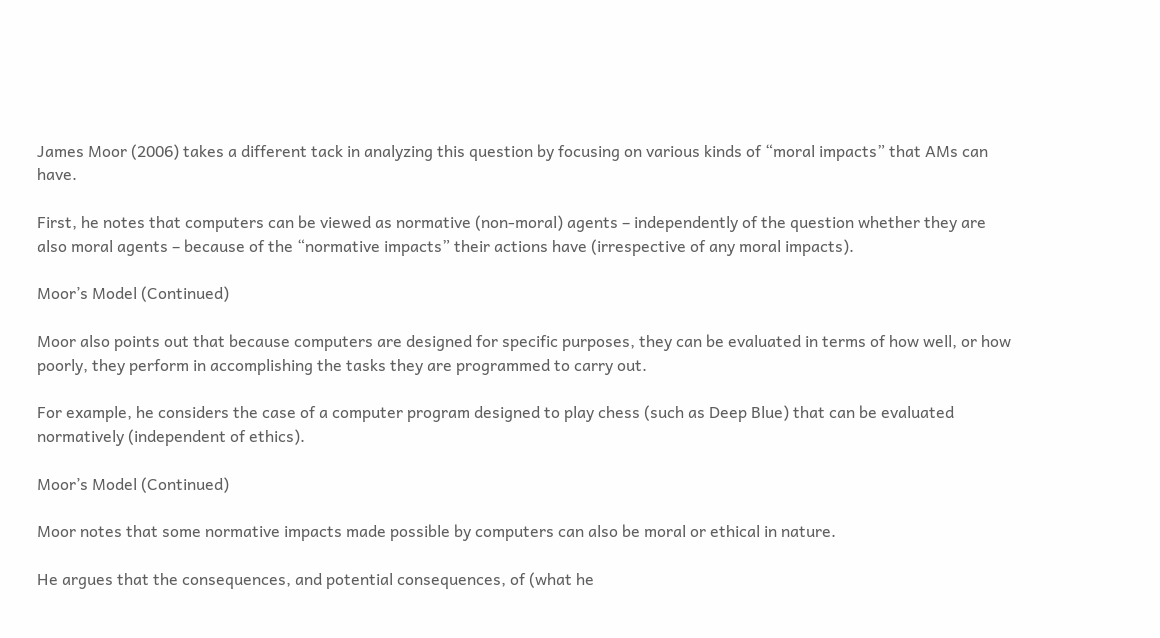James Moor (2006) takes a different tack in analyzing this question by focusing on various kinds of “moral impacts” that AMs can have.

First, he notes that computers can be viewed as normative (non-moral) agents – independently of the question whether they are also moral agents – because of the “normative impacts” their actions have (irrespective of any moral impacts).

Moor’s Model (Continued)

Moor also points out that because computers are designed for specific purposes, they can be evaluated in terms of how well, or how poorly, they perform in accomplishing the tasks they are programmed to carry out.

For example, he considers the case of a computer program designed to play chess (such as Deep Blue) that can be evaluated normatively (independent of ethics).

Moor’s Model (Continued)

Moor notes that some normative impacts made possible by computers can also be moral or ethical in nature.

He argues that the consequences, and potential consequences, of (what he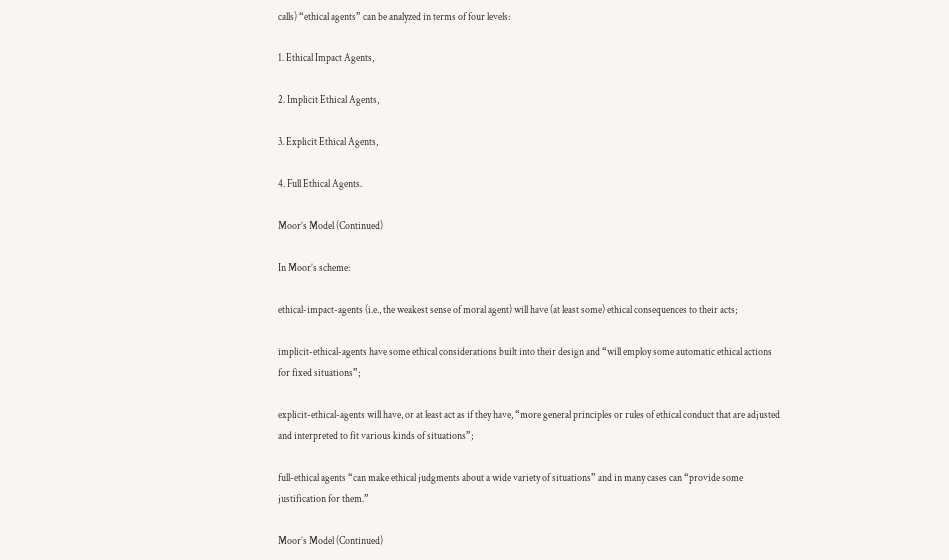calls) “ethical agents” can be analyzed in terms of four levels:

1. Ethical Impact Agents,

2. Implicit Ethical Agents,

3. Explicit Ethical Agents,

4. Full Ethical Agents.

Moor’s Model (Continued)

In Moor’s scheme:

ethical-impact-agents (i.e., the weakest sense of moral agent) will have (at least some) ethical consequences to their acts;

implicit-ethical-agents have some ethical considerations built into their design and “will employ some automatic ethical actions for fixed situations”;

explicit-ethical-agents will have, or at least act as if they have, “more general principles or rules of ethical conduct that are adjusted and interpreted to fit various kinds of situations”;

full-ethical agents “can make ethical judgments about a wide variety of situations” and in many cases can “provide some justification for them.”

Moor’s Model (Continued)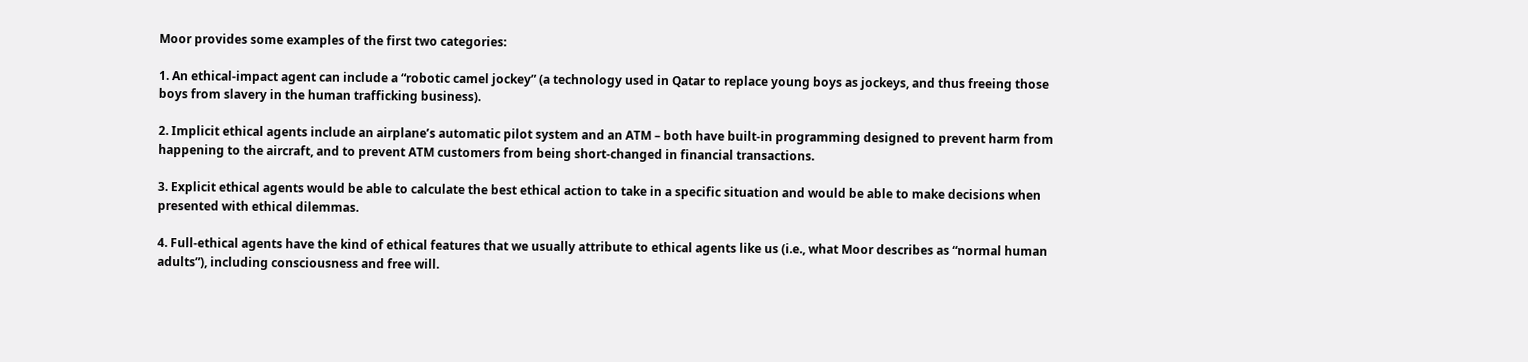Moor provides some examples of the first two categories:

1. An ethical-impact agent can include a “robotic camel jockey” (a technology used in Qatar to replace young boys as jockeys, and thus freeing those boys from slavery in the human trafficking business).

2. Implicit ethical agents include an airplane’s automatic pilot system and an ATM – both have built-in programming designed to prevent harm from happening to the aircraft, and to prevent ATM customers from being short-changed in financial transactions.

3. Explicit ethical agents would be able to calculate the best ethical action to take in a specific situation and would be able to make decisions when presented with ethical dilemmas.

4. Full-ethical agents have the kind of ethical features that we usually attribute to ethical agents like us (i.e., what Moor describes as “normal human adults”), including consciousness and free will.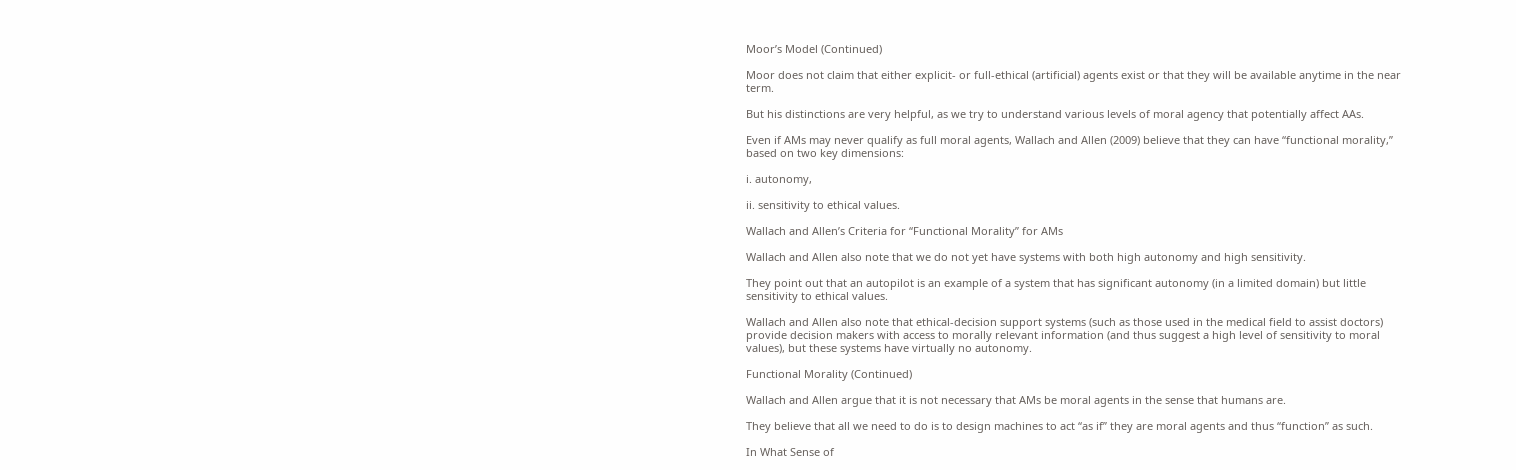Moor’s Model (Continued)

Moor does not claim that either explicit- or full-ethical (artificial) agents exist or that they will be available anytime in the near term.

But his distinctions are very helpful, as we try to understand various levels of moral agency that potentially affect AAs.

Even if AMs may never qualify as full moral agents, Wallach and Allen (2009) believe that they can have “functional morality,” based on two key dimensions:

i. autonomy,

ii. sensitivity to ethical values.

Wallach and Allen’s Criteria for “Functional Morality” for AMs

Wallach and Allen also note that we do not yet have systems with both high autonomy and high sensitivity.

They point out that an autopilot is an example of a system that has significant autonomy (in a limited domain) but little sensitivity to ethical values.

Wallach and Allen also note that ethical-decision support systems (such as those used in the medical field to assist doctors) provide decision makers with access to morally relevant information (and thus suggest a high level of sensitivity to moral values), but these systems have virtually no autonomy.

Functional Morality (Continued)

Wallach and Allen argue that it is not necessary that AMs be moral agents in the sense that humans are.

They believe that all we need to do is to design machines to act “as if” they are moral agents and thus “function” as such.

In What Sense of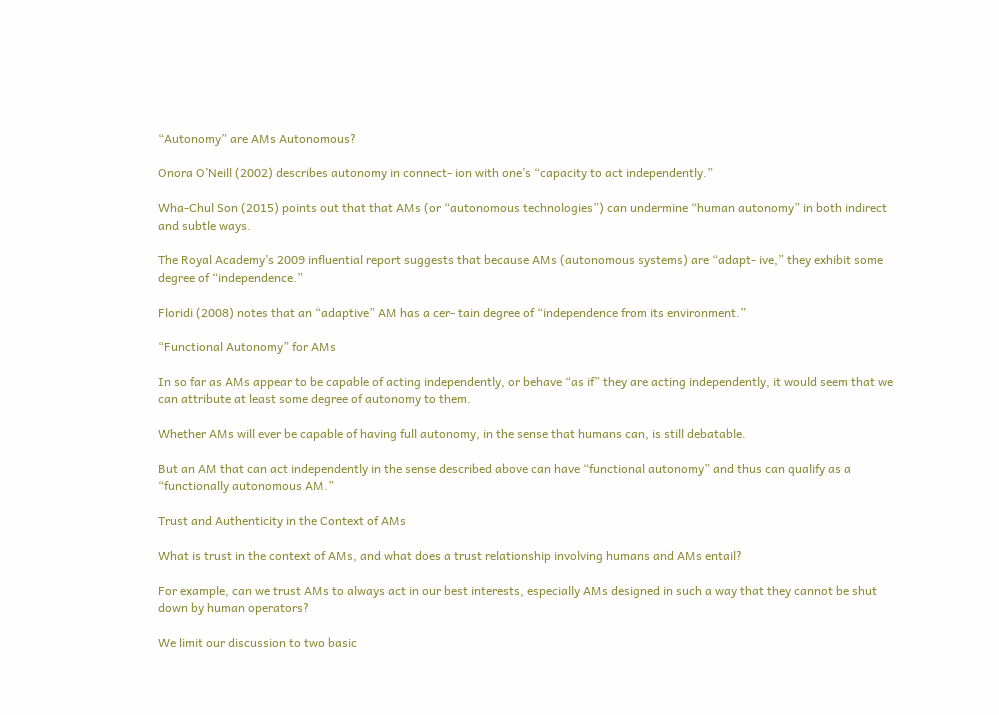“Autonomy” are AMs Autonomous?

Onora O’Neill (2002) describes autonomy in connect- ion with one’s “capacity to act independently.”

Wha-Chul Son (2015) points out that that AMs (or “autonomous technologies”) can undermine “human autonomy” in both indirect and subtle ways.

The Royal Academy’s 2009 influential report suggests that because AMs (autonomous systems) are “adapt- ive,” they exhibit some degree of “independence.”

Floridi (2008) notes that an “adaptive” AM has a cer- tain degree of “independence from its environment.”

“Functional Autonomy” for AMs

In so far as AMs appear to be capable of acting independently, or behave “as if” they are acting independently, it would seem that we can attribute at least some degree of autonomy to them.

Whether AMs will ever be capable of having full autonomy, in the sense that humans can, is still debatable.

But an AM that can act independently in the sense described above can have “functional autonomy” and thus can qualify as a “functionally autonomous AM.”

Trust and Authenticity in the Context of AMs

What is trust in the context of AMs, and what does a trust relationship involving humans and AMs entail?

For example, can we trust AMs to always act in our best interests, especially AMs designed in such a way that they cannot be shut down by human operators?

We limit our discussion to two basic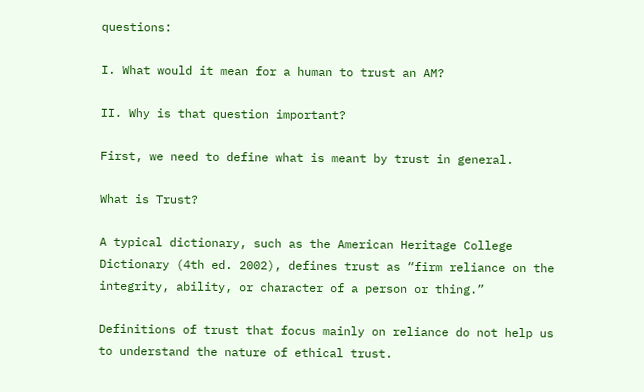questions:

I. What would it mean for a human to trust an AM?

II. Why is that question important?

First, we need to define what is meant by trust in general.

What is Trust?

A typical dictionary, such as the American Heritage College Dictionary (4th ed. 2002), defines trust as “firm reliance on the integrity, ability, or character of a person or thing.”

Definitions of trust that focus mainly on reliance do not help us to understand the nature of ethical trust.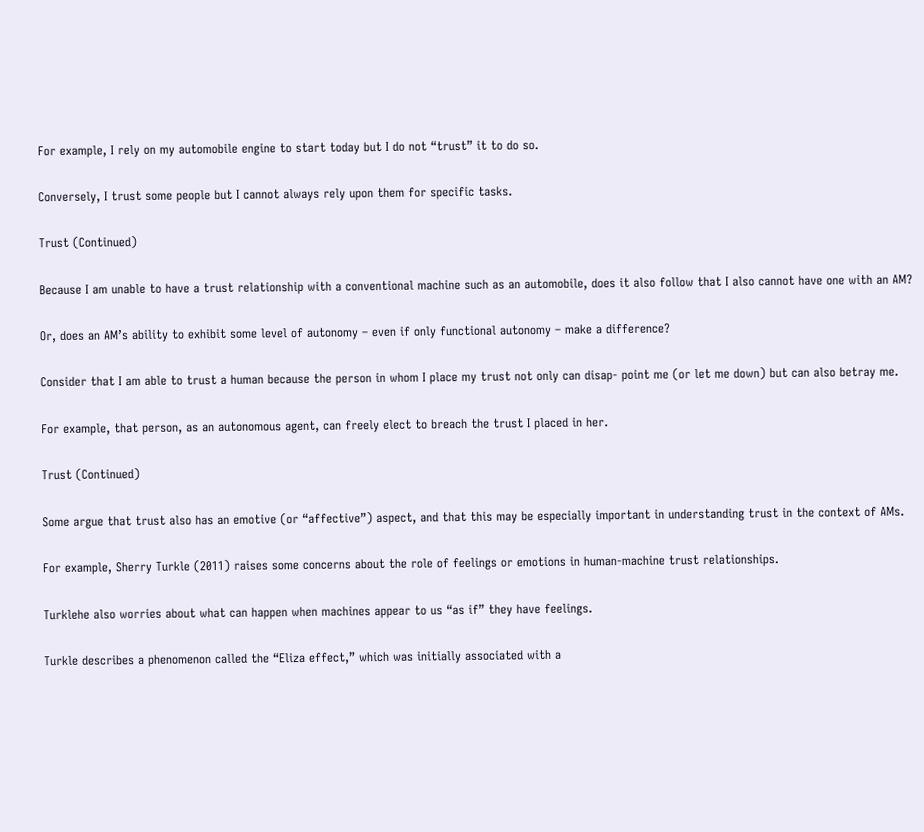For example, I rely on my automobile engine to start today but I do not “trust” it to do so.

Conversely, I trust some people but I cannot always rely upon them for specific tasks.

Trust (Continued)

Because I am unable to have a trust relationship with a conventional machine such as an automobile, does it also follow that I also cannot have one with an AM?

Or, does an AM’s ability to exhibit some level of autonomy – even if only functional autonomy – make a difference?

Consider that I am able to trust a human because the person in whom I place my trust not only can disap- point me (or let me down) but can also betray me.

For example, that person, as an autonomous agent, can freely elect to breach the trust I placed in her.

Trust (Continued)

Some argue that trust also has an emotive (or “affective”) aspect, and that this may be especially important in understanding trust in the context of AMs.

For example, Sherry Turkle (2011) raises some concerns about the role of feelings or emotions in human-machine trust relationships.

Turklehe also worries about what can happen when machines appear to us “as if” they have feelings.

Turkle describes a phenomenon called the “Eliza effect,” which was initially associated with a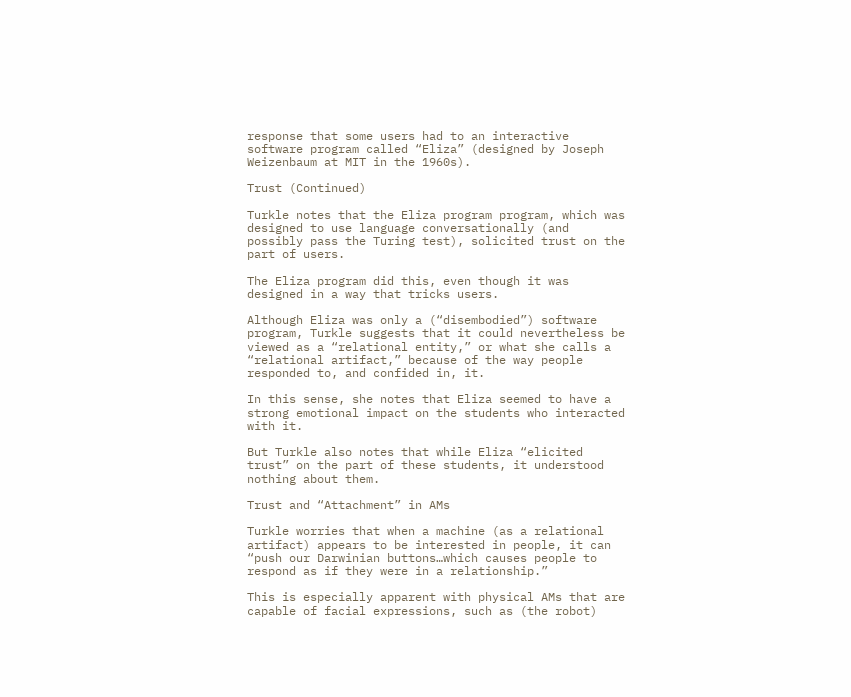response that some users had to an interactive software program called “Eliza” (designed by Joseph Weizenbaum at MIT in the 1960s).

Trust (Continued)

Turkle notes that the Eliza program program, which was designed to use language conversationally (and possibly pass the Turing test), solicited trust on the part of users.

The Eliza program did this, even though it was designed in a way that tricks users.

Although Eliza was only a (“disembodied”) software program, Turkle suggests that it could nevertheless be viewed as a “relational entity,” or what she calls a “relational artifact,” because of the way people responded to, and confided in, it.

In this sense, she notes that Eliza seemed to have a strong emotional impact on the students who interacted with it.

But Turkle also notes that while Eliza “elicited trust” on the part of these students, it understood nothing about them.

Trust and “Attachment” in AMs

Turkle worries that when a machine (as a relational artifact) appears to be interested in people, it can “push our Darwinian buttons…which causes people to respond as if they were in a relationship.”

This is especially apparent with physical AMs that are capable of facial expressions, such as (the robot)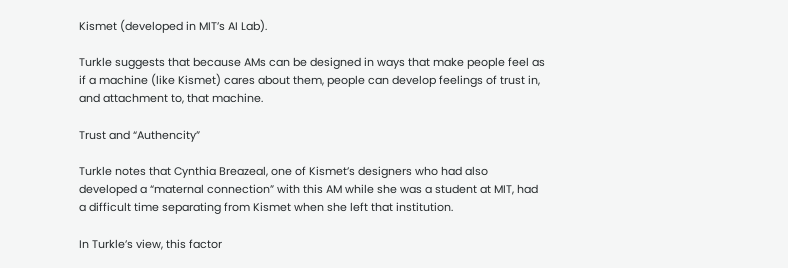Kismet (developed in MIT’s AI Lab).

Turkle suggests that because AMs can be designed in ways that make people feel as if a machine (like Kismet) cares about them, people can develop feelings of trust in, and attachment to, that machine.

Trust and “Authencity”

Turkle notes that Cynthia Breazeal, one of Kismet’s designers who had also developed a “maternal connection” with this AM while she was a student at MIT, had a difficult time separating from Kismet when she left that institution.

In Turkle’s view, this factor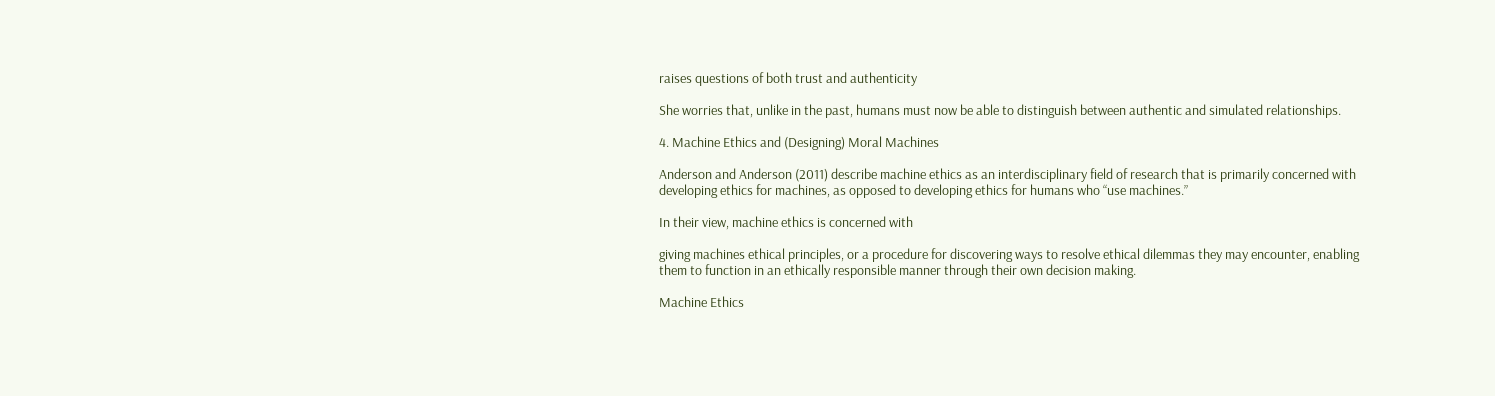raises questions of both trust and authenticity

She worries that, unlike in the past, humans must now be able to distinguish between authentic and simulated relationships.

4. Machine Ethics and (Designing) Moral Machines

Anderson and Anderson (2011) describe machine ethics as an interdisciplinary field of research that is primarily concerned with developing ethics for machines, as opposed to developing ethics for humans who “use machines.”

In their view, machine ethics is concerned with

giving machines ethical principles, or a procedure for discovering ways to resolve ethical dilemmas they may encounter, enabling them to function in an ethically responsible manner through their own decision making.

Machine Ethics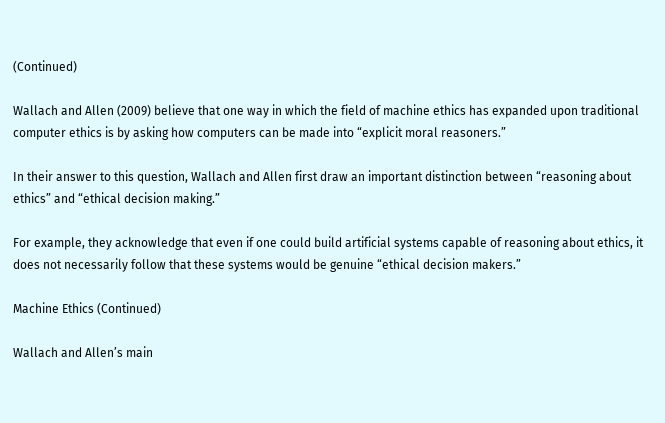(Continued)

Wallach and Allen (2009) believe that one way in which the field of machine ethics has expanded upon traditional computer ethics is by asking how computers can be made into “explicit moral reasoners.”

In their answer to this question, Wallach and Allen first draw an important distinction between “reasoning about ethics” and “ethical decision making.”

For example, they acknowledge that even if one could build artificial systems capable of reasoning about ethics, it does not necessarily follow that these systems would be genuine “ethical decision makers.”

Machine Ethics (Continued)

Wallach and Allen’s main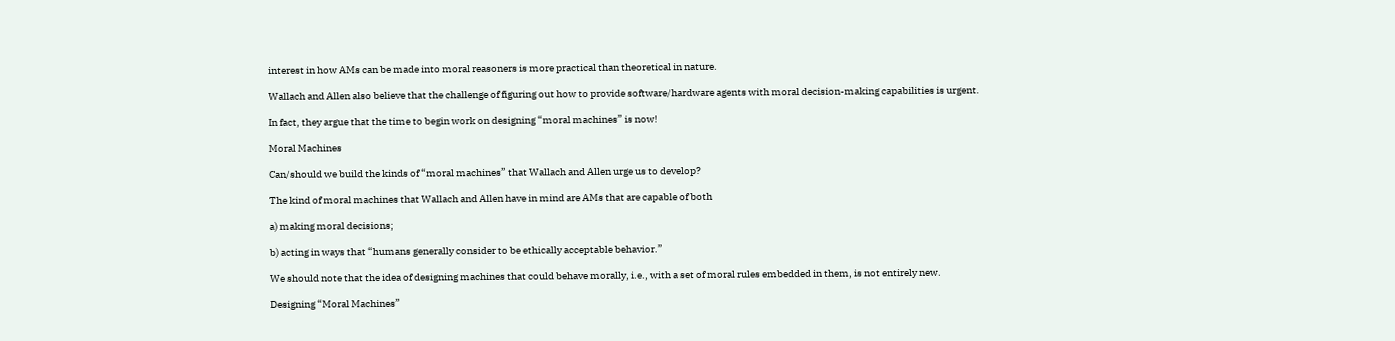interest in how AMs can be made into moral reasoners is more practical than theoretical in nature.

Wallach and Allen also believe that the challenge of figuring out how to provide software/hardware agents with moral decision-making capabilities is urgent.

In fact, they argue that the time to begin work on designing “moral machines” is now!

Moral Machines

Can/should we build the kinds of “moral machines” that Wallach and Allen urge us to develop?

The kind of moral machines that Wallach and Allen have in mind are AMs that are capable of both

a) making moral decisions;

b) acting in ways that “humans generally consider to be ethically acceptable behavior.”

We should note that the idea of designing machines that could behave morally, i.e., with a set of moral rules embedded in them, is not entirely new.

Designing “Moral Machines”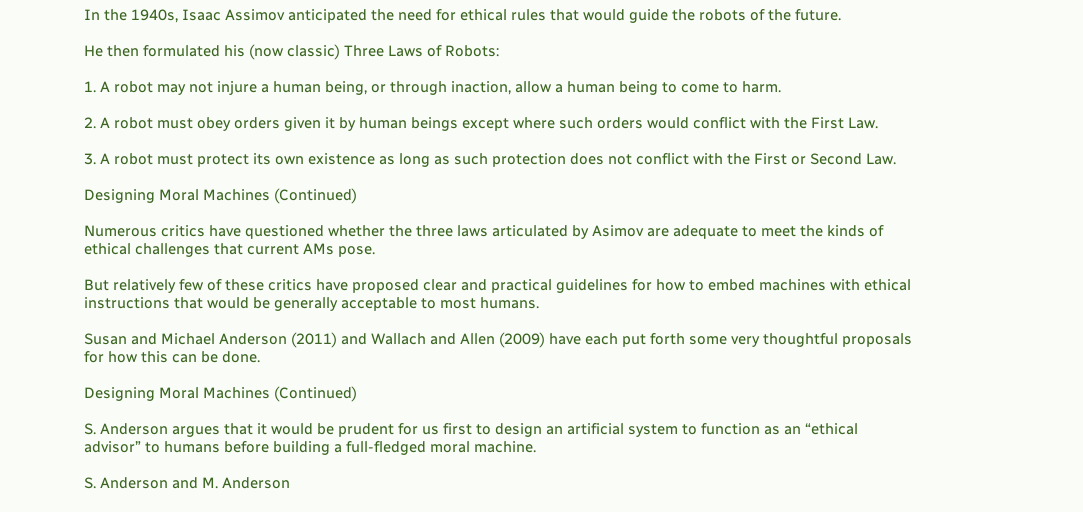In the 1940s, Isaac Assimov anticipated the need for ethical rules that would guide the robots of the future.

He then formulated his (now classic) Three Laws of Robots:

1. A robot may not injure a human being, or through inaction, allow a human being to come to harm.

2. A robot must obey orders given it by human beings except where such orders would conflict with the First Law.

3. A robot must protect its own existence as long as such protection does not conflict with the First or Second Law.

Designing Moral Machines (Continued)

Numerous critics have questioned whether the three laws articulated by Asimov are adequate to meet the kinds of ethical challenges that current AMs pose.

But relatively few of these critics have proposed clear and practical guidelines for how to embed machines with ethical instructions that would be generally acceptable to most humans.

Susan and Michael Anderson (2011) and Wallach and Allen (2009) have each put forth some very thoughtful proposals for how this can be done.

Designing Moral Machines (Continued)

S. Anderson argues that it would be prudent for us first to design an artificial system to function as an “ethical advisor” to humans before building a full-fledged moral machine.

S. Anderson and M. Anderson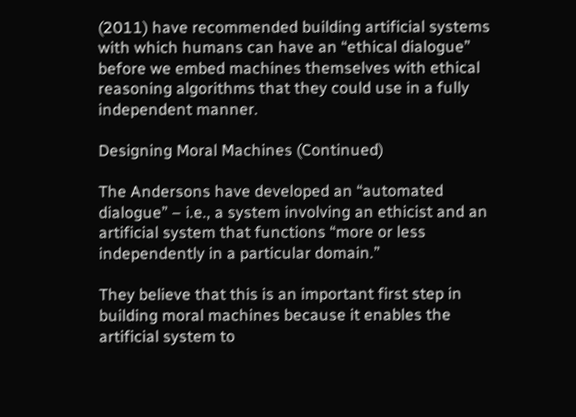(2011) have recommended building artificial systems with which humans can have an “ethical dialogue” before we embed machines themselves with ethical reasoning algorithms that they could use in a fully independent manner.

Designing Moral Machines (Continued)

The Andersons have developed an “automated dialogue” – i.e., a system involving an ethicist and an artificial system that functions “more or less independently in a particular domain.”

They believe that this is an important first step in building moral machines because it enables the artificial system to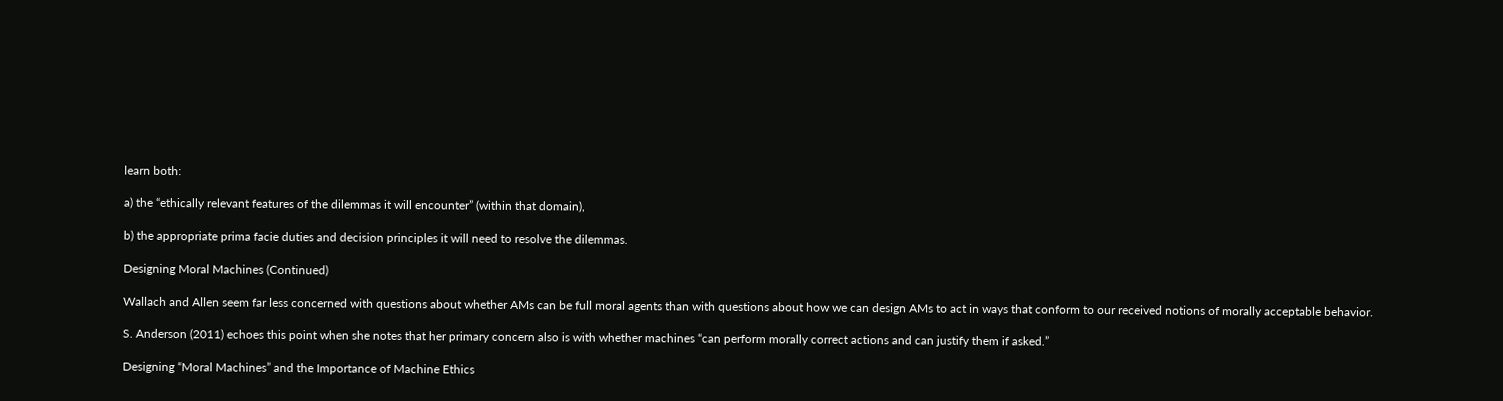learn both:

a) the “ethically relevant features of the dilemmas it will encounter” (within that domain),

b) the appropriate prima facie duties and decision principles it will need to resolve the dilemmas.

Designing Moral Machines (Continued)

Wallach and Allen seem far less concerned with questions about whether AMs can be full moral agents than with questions about how we can design AMs to act in ways that conform to our received notions of morally acceptable behavior.

S. Anderson (2011) echoes this point when she notes that her primary concern also is with whether machines “can perform morally correct actions and can justify them if asked.”

Designing “Moral Machines” and the Importance of Machine Ethics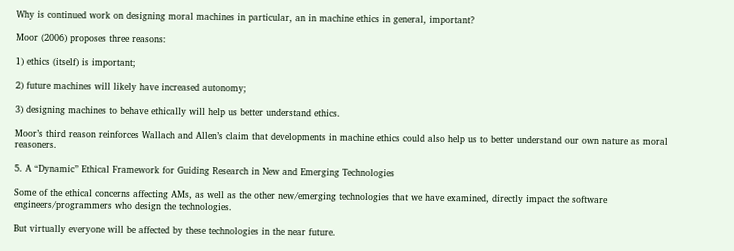Why is continued work on designing moral machines in particular, an in machine ethics in general, important?

Moor (2006) proposes three reasons:

1) ethics (itself) is important;

2) future machines will likely have increased autonomy;

3) designing machines to behave ethically will help us better understand ethics.

Moor’s third reason reinforces Wallach and Allen’s claim that developments in machine ethics could also help us to better understand our own nature as moral reasoners.

5. A “Dynamic” Ethical Framework for Guiding Research in New and Emerging Technologies

Some of the ethical concerns affecting AMs, as well as the other new/emerging technologies that we have examined, directly impact the software engineers/programmers who design the technologies.

But virtually everyone will be affected by these technologies in the near future.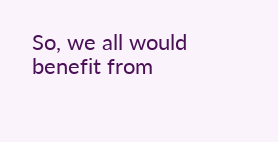So, we all would benefit from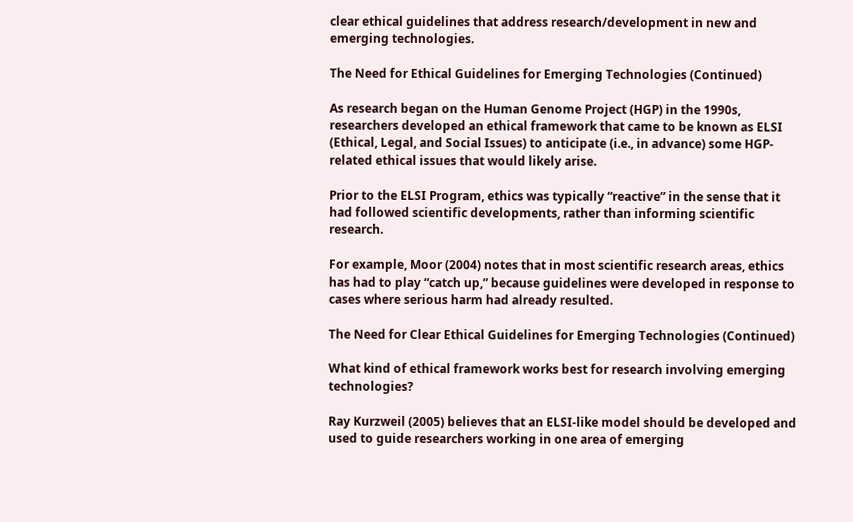clear ethical guidelines that address research/development in new and emerging technologies.

The Need for Ethical Guidelines for Emerging Technologies (Continued)

As research began on the Human Genome Project (HGP) in the 1990s, researchers developed an ethical framework that came to be known as ELSI (Ethical, Legal, and Social Issues) to anticipate (i.e., in advance) some HGP-related ethical issues that would likely arise.

Prior to the ELSI Program, ethics was typically “reactive” in the sense that it had followed scientific developments, rather than informing scientific research.

For example, Moor (2004) notes that in most scientific research areas, ethics has had to play “catch up,” because guidelines were developed in response to cases where serious harm had already resulted.

The Need for Clear Ethical Guidelines for Emerging Technologies (Continued)

What kind of ethical framework works best for research involving emerging technologies?

Ray Kurzweil (2005) believes that an ELSI-like model should be developed and used to guide researchers working in one area of emerging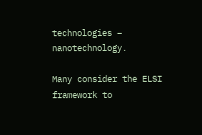technologies – nanotechnology.

Many consider the ELSI framework to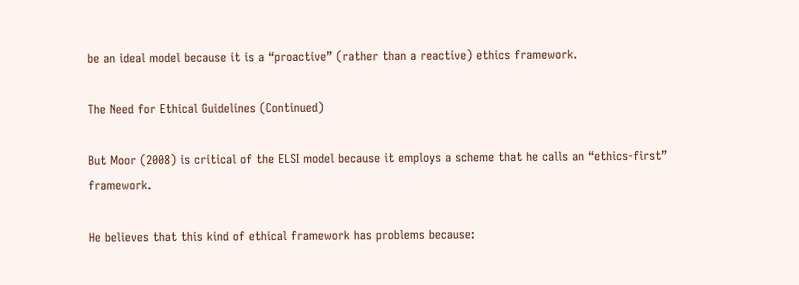be an ideal model because it is a “proactive” (rather than a reactive) ethics framework.

The Need for Ethical Guidelines (Continued)

But Moor (2008) is critical of the ELSI model because it employs a scheme that he calls an “ethics-first” framework.

He believes that this kind of ethical framework has problems because: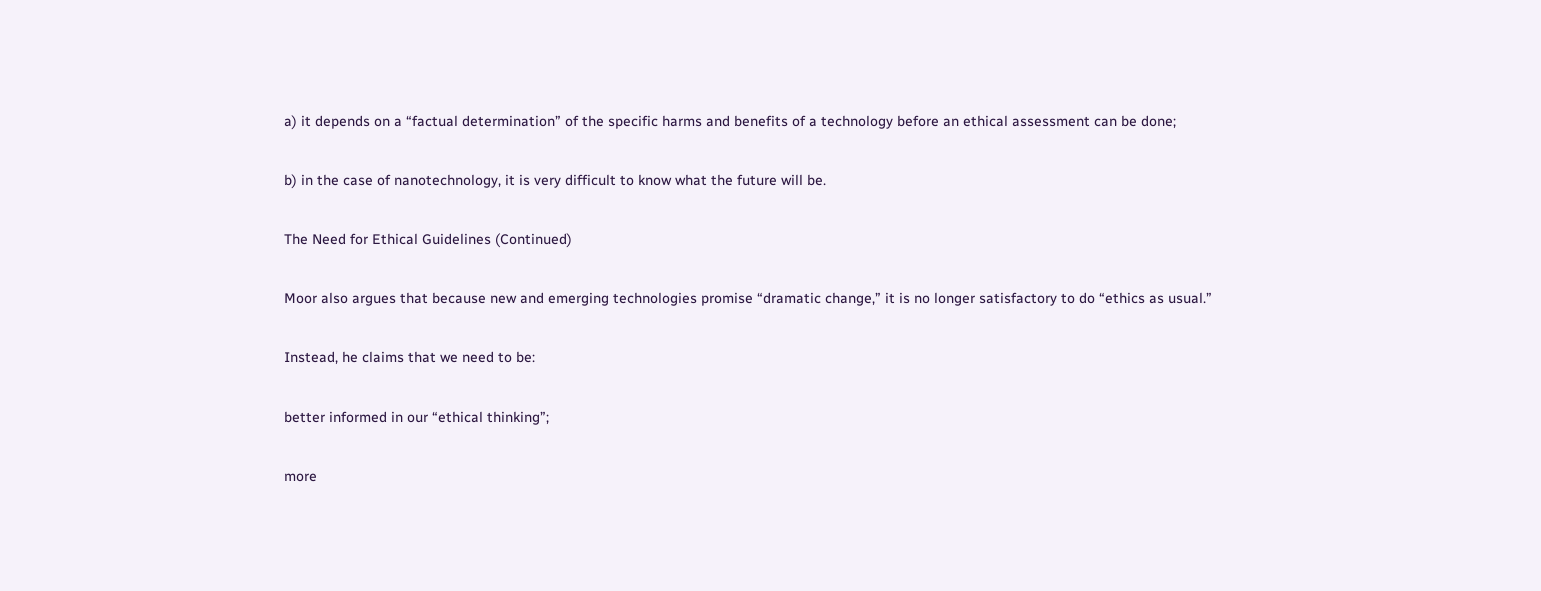a) it depends on a “factual determination” of the specific harms and benefits of a technology before an ethical assessment can be done;

b) in the case of nanotechnology, it is very difficult to know what the future will be.

The Need for Ethical Guidelines (Continued)

Moor also argues that because new and emerging technologies promise “dramatic change,” it is no longer satisfactory to do “ethics as usual.”

Instead, he claims that we need to be:

better informed in our “ethical thinking”;

more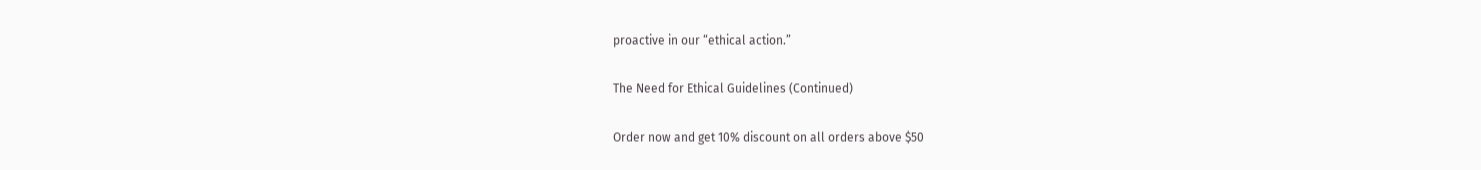proactive in our “ethical action.”

The Need for Ethical Guidelines (Continued)

Order now and get 10% discount on all orders above $50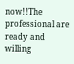now!!The professional are ready and willing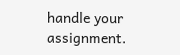handle your assignment.